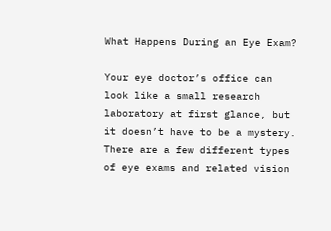What Happens During an Eye Exam?

Your eye doctor’s office can look like a small research laboratory at first glance, but it doesn’t have to be a mystery. There are a few different types of eye exams and related vision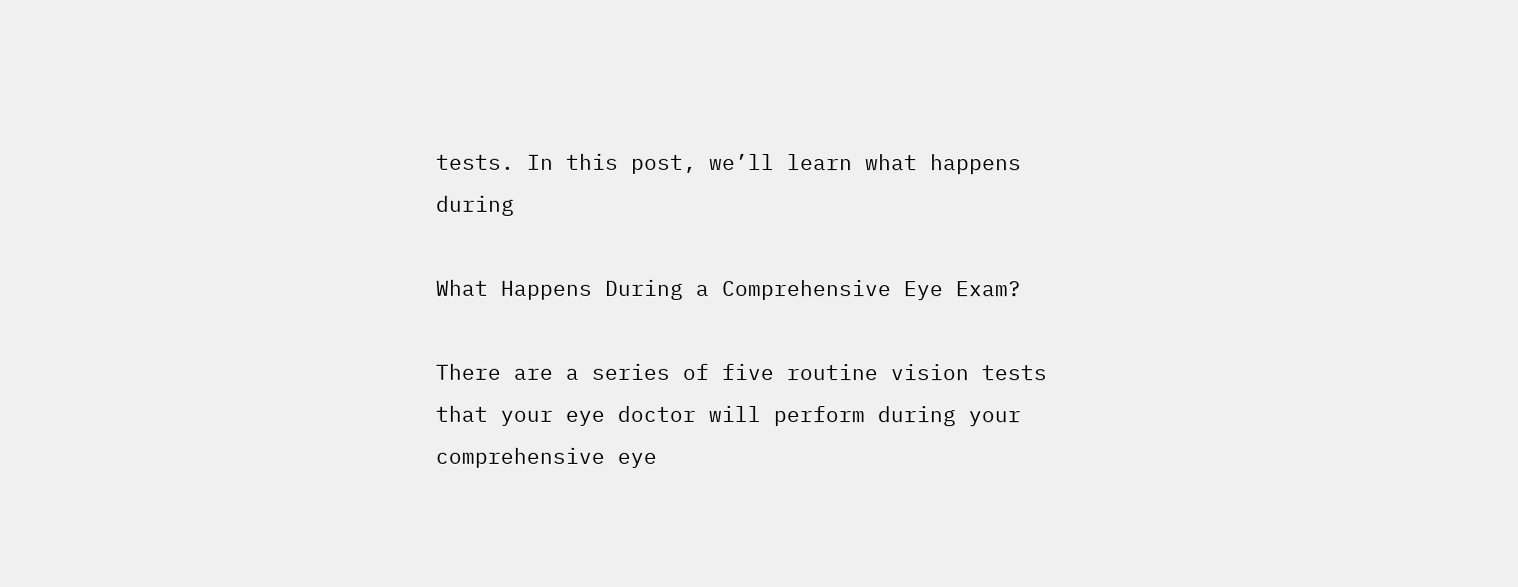tests. In this post, we’ll learn what happens during

What Happens During a Comprehensive Eye Exam?

There are a series of five routine vision tests that your eye doctor will perform during your comprehensive eye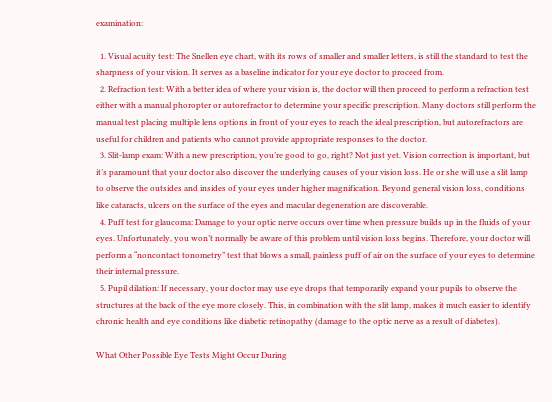examination:

  1. Visual acuity test: The Snellen eye chart, with its rows of smaller and smaller letters, is still the standard to test the sharpness of your vision. It serves as a baseline indicator for your eye doctor to proceed from.
  2. Refraction test: With a better idea of where your vision is, the doctor will then proceed to perform a refraction test either with a manual phoropter or autorefractor to determine your specific prescription. Many doctors still perform the manual test placing multiple lens options in front of your eyes to reach the ideal prescription, but autorefractors are useful for children and patients who cannot provide appropriate responses to the doctor.
  3. Slit-lamp exam: With a new prescription, you’re good to go, right? Not just yet. Vision correction is important, but it’s paramount that your doctor also discover the underlying causes of your vision loss. He or she will use a slit lamp to observe the outsides and insides of your eyes under higher magnification. Beyond general vision loss, conditions like cataracts, ulcers on the surface of the eyes and macular degeneration are discoverable.
  4. Puff test for glaucoma: Damage to your optic nerve occurs over time when pressure builds up in the fluids of your eyes. Unfortunately, you won’t normally be aware of this problem until vision loss begins. Therefore, your doctor will perform a “noncontact tonometry” test that blows a small, painless puff of air on the surface of your eyes to determine their internal pressure.
  5. Pupil dilation: If necessary, your doctor may use eye drops that temporarily expand your pupils to observe the structures at the back of the eye more closely. This, in combination with the slit lamp, makes it much easier to identify chronic health and eye conditions like diabetic retinopathy (damage to the optic nerve as a result of diabetes).

What Other Possible Eye Tests Might Occur During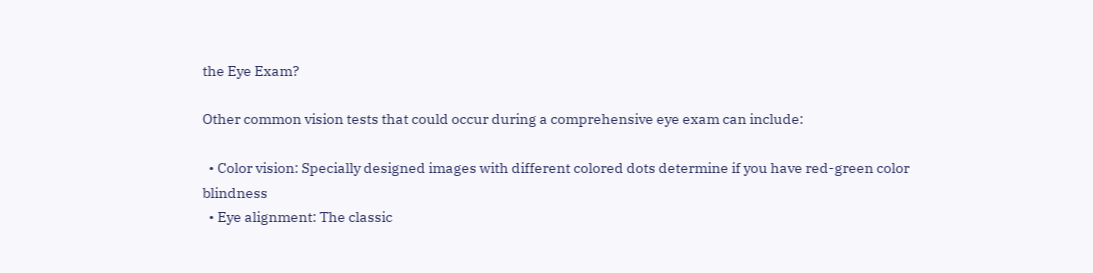the Eye Exam?

Other common vision tests that could occur during a comprehensive eye exam can include:

  • Color vision: Specially designed images with different colored dots determine if you have red-green color blindness
  • Eye alignment: The classic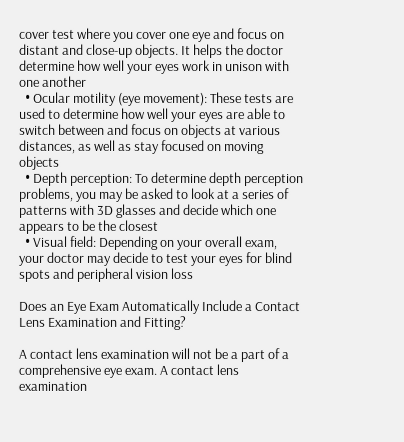cover test where you cover one eye and focus on distant and close-up objects. It helps the doctor determine how well your eyes work in unison with one another
  • Ocular motility (eye movement): These tests are used to determine how well your eyes are able to switch between and focus on objects at various distances, as well as stay focused on moving objects
  • Depth perception: To determine depth perception problems, you may be asked to look at a series of patterns with 3D glasses and decide which one appears to be the closest
  • Visual field: Depending on your overall exam, your doctor may decide to test your eyes for blind spots and peripheral vision loss

Does an Eye Exam Automatically Include a Contact Lens Examination and Fitting?

A contact lens examination will not be a part of a comprehensive eye exam. A contact lens examination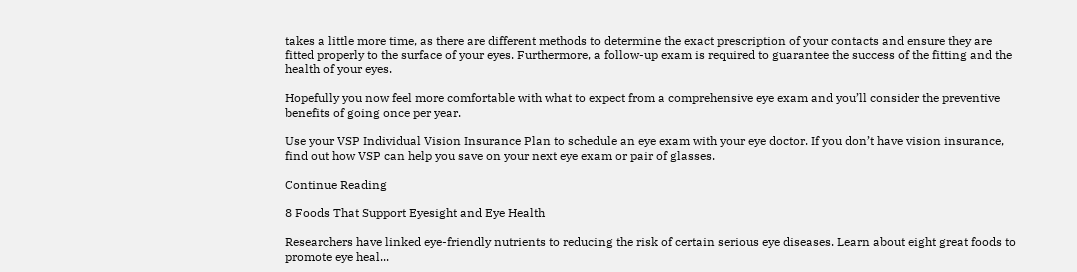takes a little more time, as there are different methods to determine the exact prescription of your contacts and ensure they are fitted properly to the surface of your eyes. Furthermore, a follow-up exam is required to guarantee the success of the fitting and the health of your eyes.

Hopefully you now feel more comfortable with what to expect from a comprehensive eye exam and you’ll consider the preventive benefits of going once per year.

Use your VSP Individual Vision Insurance Plan to schedule an eye exam with your eye doctor. If you don’t have vision insurance, find out how VSP can help you save on your next eye exam or pair of glasses.

Continue Reading

8 Foods That Support Eyesight and Eye Health

Researchers have linked eye-friendly nutrients to reducing the risk of certain serious eye diseases. Learn about eight great foods to promote eye heal...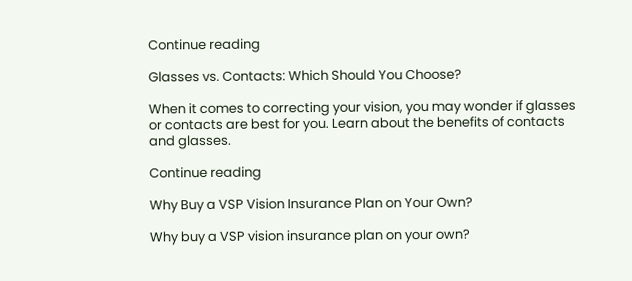Continue reading

Glasses vs. Contacts: Which Should You Choose?

When it comes to correcting your vision, you may wonder if glasses or contacts are best for you. Learn about the benefits of contacts and glasses.

Continue reading

Why Buy a VSP Vision Insurance Plan on Your Own?

Why buy a VSP vision insurance plan on your own?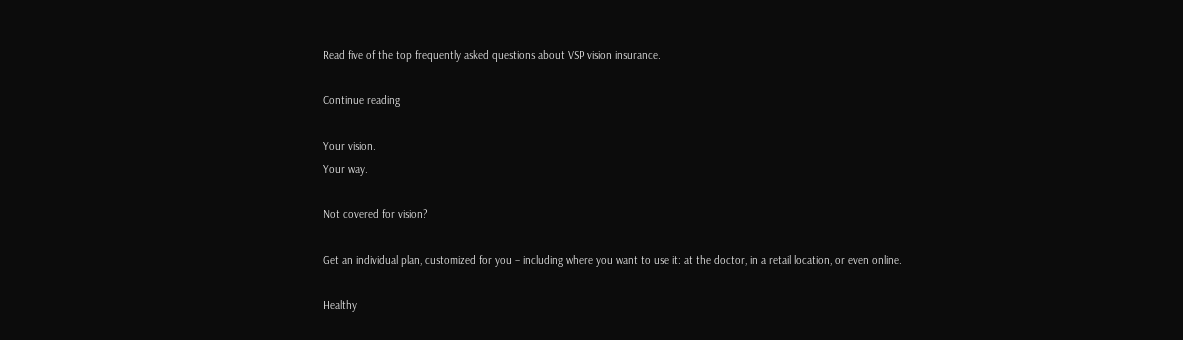Read five of the top frequently asked questions about VSP vision insurance.

Continue reading

Your vision.
Your way.

Not covered for vision?

Get an individual plan, customized for you – including where you want to use it: at the doctor, in a retail location, or even online.

Healthy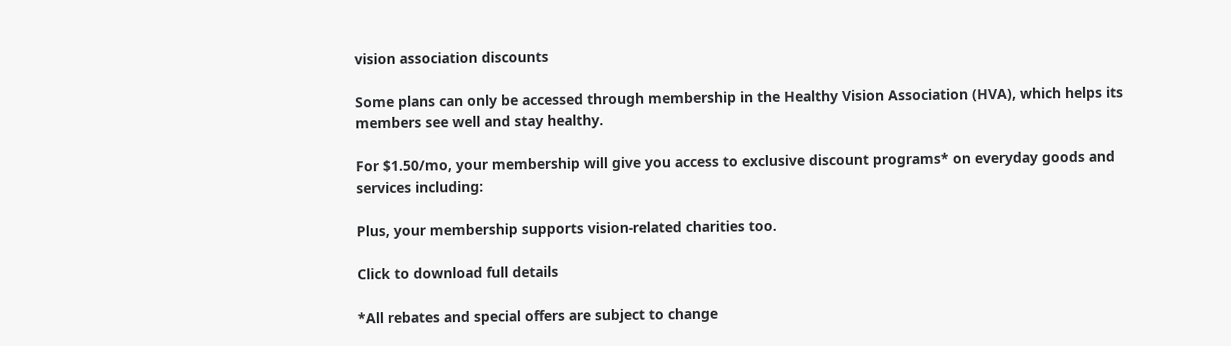vision association discounts

Some plans can only be accessed through membership in the Healthy Vision Association (HVA), which helps its members see well and stay healthy.

For $1.50/mo, your membership will give you access to exclusive discount programs* on everyday goods and services including:

Plus, your membership supports vision-related charities too.

Click to download full details

*All rebates and special offers are subject to change